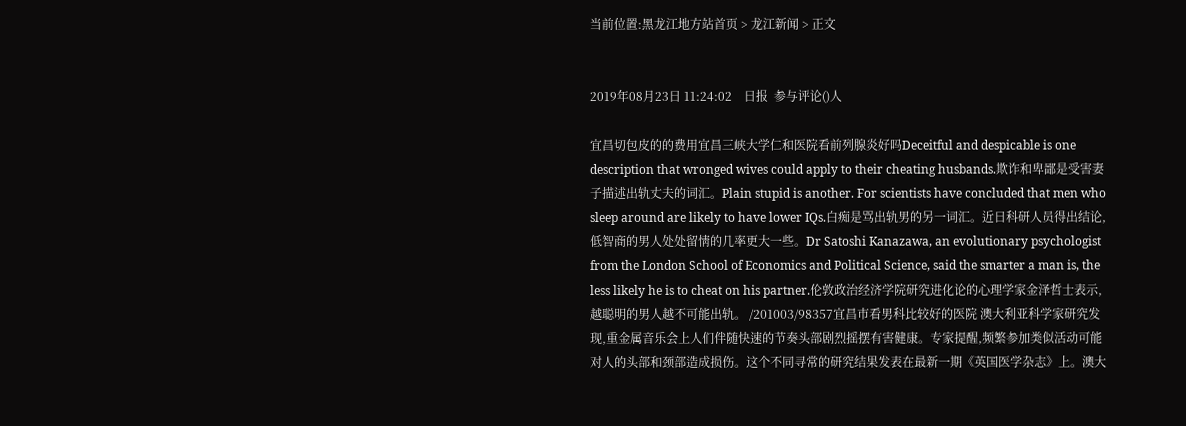当前位置:黑龙江地方站首页 > 龙江新闻 > 正文


2019年08月23日 11:24:02    日报  参与评论()人

宜昌切包皮的的费用宜昌三峡大学仁和医院看前列腺炎好吗Deceitful and despicable is one description that wronged wives could apply to their cheating husbands.欺诈和卑鄙是受害妻子描述出轨丈夫的词汇。Plain stupid is another. For scientists have concluded that men who sleep around are likely to have lower IQs.白痴是骂出轨男的另一词汇。近日科研人员得出结论,低智商的男人处处留情的几率更大一些。Dr Satoshi Kanazawa, an evolutionary psychologist from the London School of Economics and Political Science, said the smarter a man is, the less likely he is to cheat on his partner.伦敦政治经济学院研究进化论的心理学家金泽哲士表示,越聪明的男人越不可能出轨。 /201003/98357宜昌市看男科比较好的医院 澳大利亚科学家研究发现,重金属音乐会上人们伴随快速的节奏头部剧烈摇摆有害健康。专家提醒,频繁参加类似活动可能对人的头部和颈部造成损伤。这个不同寻常的研究结果发表在最新一期《英国医学杂志》上。澳大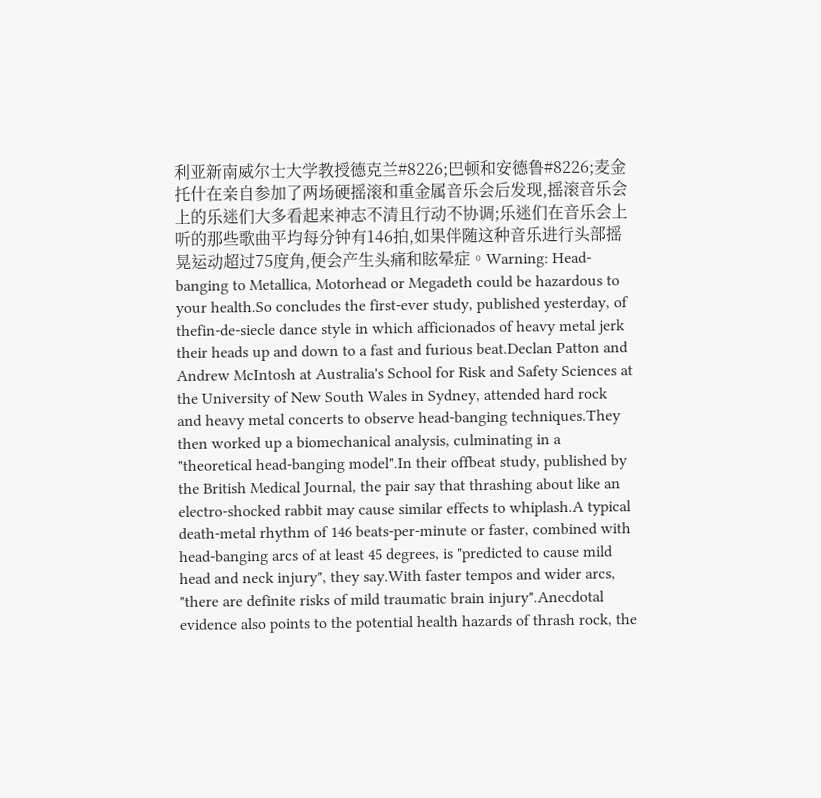利亚新南威尔士大学教授德克兰#8226;巴顿和安德鲁#8226;麦金托什在亲自参加了两场硬摇滚和重金属音乐会后发现,摇滚音乐会上的乐迷们大多看起来神志不清且行动不协调;乐迷们在音乐会上听的那些歌曲平均每分钟有146拍,如果伴随这种音乐进行头部摇晃运动超过75度角,便会产生头痛和眩晕症。Warning: Head-banging to Metallica, Motorhead or Megadeth could be hazardous to your health.So concludes the first-ever study, published yesterday, of thefin-de-siecle dance style in which afficionados of heavy metal jerk their heads up and down to a fast and furious beat.Declan Patton and Andrew McIntosh at Australia's School for Risk and Safety Sciences at the University of New South Wales in Sydney, attended hard rock and heavy metal concerts to observe head-banging techniques.They then worked up a biomechanical analysis, culminating in a "theoretical head-banging model".In their offbeat study, published by the British Medical Journal, the pair say that thrashing about like an electro-shocked rabbit may cause similar effects to whiplash.A typical death-metal rhythm of 146 beats-per-minute or faster, combined with head-banging arcs of at least 45 degrees, is "predicted to cause mild head and neck injury", they say.With faster tempos and wider arcs, "there are definite risks of mild traumatic brain injury".Anecdotal evidence also points to the potential health hazards of thrash rock, the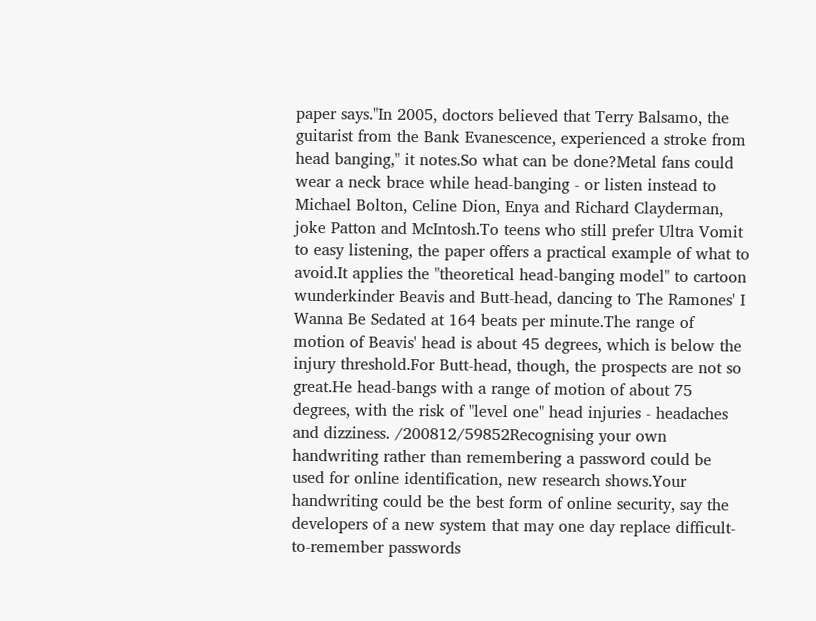paper says."In 2005, doctors believed that Terry Balsamo, the guitarist from the Bank Evanescence, experienced a stroke from head banging," it notes.So what can be done?Metal fans could wear a neck brace while head-banging - or listen instead to Michael Bolton, Celine Dion, Enya and Richard Clayderman, joke Patton and McIntosh.To teens who still prefer Ultra Vomit to easy listening, the paper offers a practical example of what to avoid.It applies the "theoretical head-banging model" to cartoon wunderkinder Beavis and Butt-head, dancing to The Ramones' I Wanna Be Sedated at 164 beats per minute.The range of motion of Beavis' head is about 45 degrees, which is below the injury threshold.For Butt-head, though, the prospects are not so great.He head-bangs with a range of motion of about 75 degrees, with the risk of "level one" head injuries - headaches and dizziness. /200812/59852Recognising your own handwriting rather than remembering a password could be used for online identification, new research shows.Your handwriting could be the best form of online security, say the developers of a new system that may one day replace difficult-to-remember passwords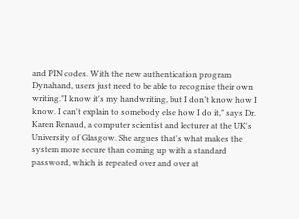and PIN codes. With the new authentication program Dynahand, users just need to be able to recognise their own writing."I know it's my handwriting, but I don’t know how I know. I can't explain to somebody else how I do it," says Dr. Karen Renaud, a computer scientist and lecturer at the UK's University of Glasgow. She argues that's what makes the system more secure than coming up with a standard password, which is repeated over and over at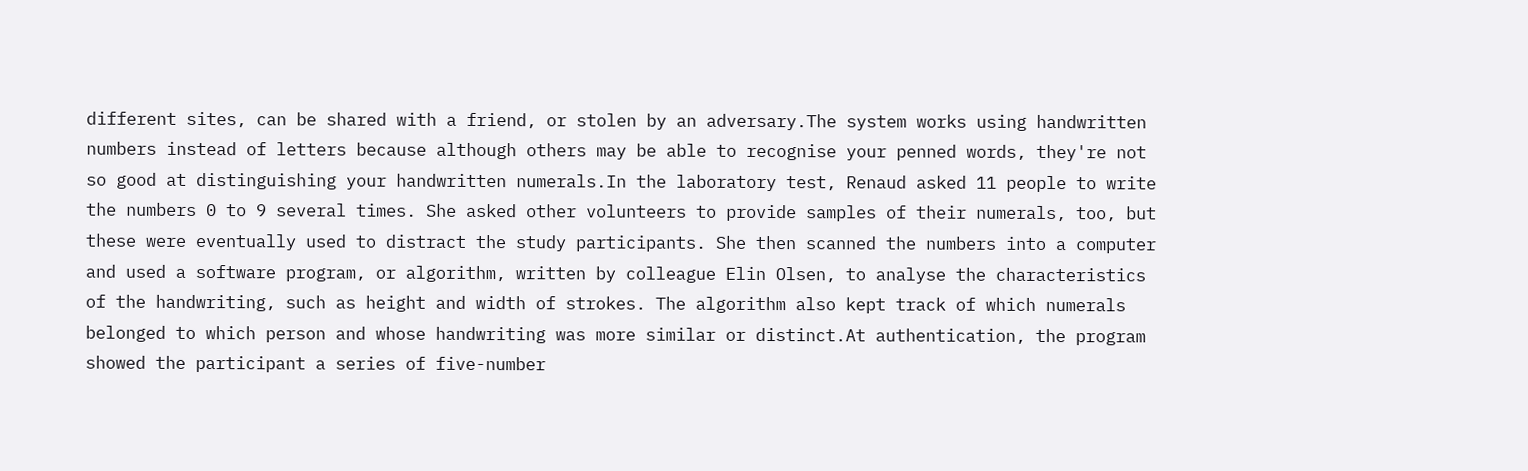different sites, can be shared with a friend, or stolen by an adversary.The system works using handwritten numbers instead of letters because although others may be able to recognise your penned words, they're not so good at distinguishing your handwritten numerals.In the laboratory test, Renaud asked 11 people to write the numbers 0 to 9 several times. She asked other volunteers to provide samples of their numerals, too, but these were eventually used to distract the study participants. She then scanned the numbers into a computer and used a software program, or algorithm, written by colleague Elin Olsen, to analyse the characteristics of the handwriting, such as height and width of strokes. The algorithm also kept track of which numerals belonged to which person and whose handwriting was more similar or distinct.At authentication, the program showed the participant a series of five-number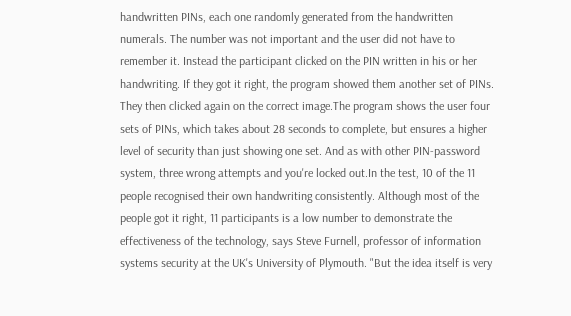handwritten PINs, each one randomly generated from the handwritten numerals. The number was not important and the user did not have to remember it. Instead the participant clicked on the PIN written in his or her handwriting. If they got it right, the program showed them another set of PINs. They then clicked again on the correct image.The program shows the user four sets of PINs, which takes about 28 seconds to complete, but ensures a higher level of security than just showing one set. And as with other PIN-password system, three wrong attempts and you're locked out.In the test, 10 of the 11 people recognised their own handwriting consistently. Although most of the people got it right, 11 participants is a low number to demonstrate the effectiveness of the technology, says Steve Furnell, professor of information systems security at the UK's University of Plymouth. "But the idea itself is very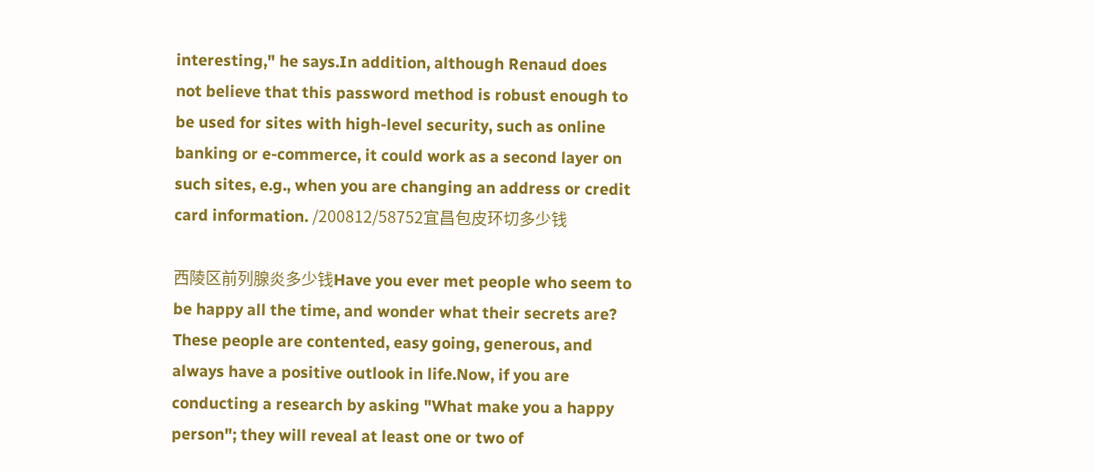interesting," he says.In addition, although Renaud does not believe that this password method is robust enough to be used for sites with high-level security, such as online banking or e-commerce, it could work as a second layer on such sites, e.g., when you are changing an address or credit card information. /200812/58752宜昌包皮环切多少钱

西陵区前列腺炎多少钱Have you ever met people who seem to be happy all the time, and wonder what their secrets are? These people are contented, easy going, generous, and always have a positive outlook in life.Now, if you are conducting a research by asking "What make you a happy person"; they will reveal at least one or two of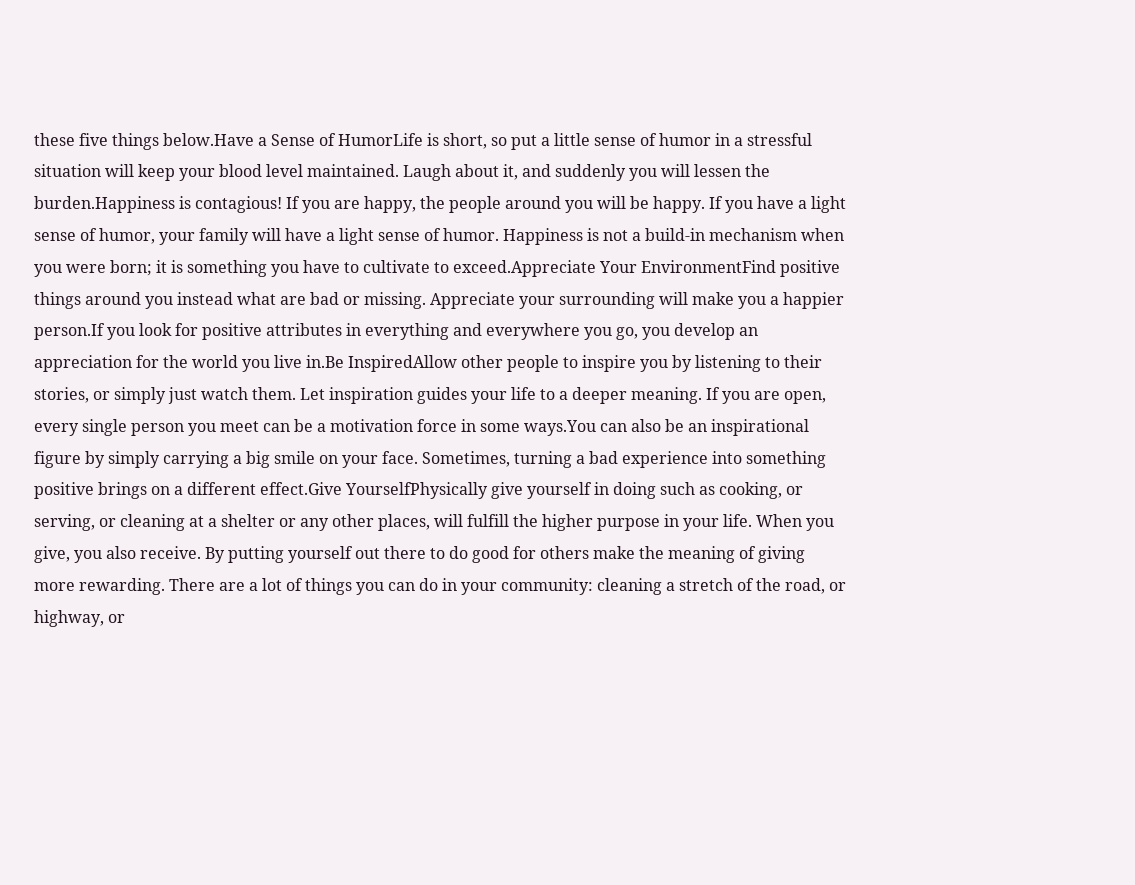these five things below.Have a Sense of HumorLife is short, so put a little sense of humor in a stressful situation will keep your blood level maintained. Laugh about it, and suddenly you will lessen the burden.Happiness is contagious! If you are happy, the people around you will be happy. If you have a light sense of humor, your family will have a light sense of humor. Happiness is not a build-in mechanism when you were born; it is something you have to cultivate to exceed.Appreciate Your EnvironmentFind positive things around you instead what are bad or missing. Appreciate your surrounding will make you a happier person.If you look for positive attributes in everything and everywhere you go, you develop an appreciation for the world you live in.Be InspiredAllow other people to inspire you by listening to their stories, or simply just watch them. Let inspiration guides your life to a deeper meaning. If you are open, every single person you meet can be a motivation force in some ways.You can also be an inspirational figure by simply carrying a big smile on your face. Sometimes, turning a bad experience into something positive brings on a different effect.Give YourselfPhysically give yourself in doing such as cooking, or serving, or cleaning at a shelter or any other places, will fulfill the higher purpose in your life. When you give, you also receive. By putting yourself out there to do good for others make the meaning of giving more rewarding. There are a lot of things you can do in your community: cleaning a stretch of the road, or highway, or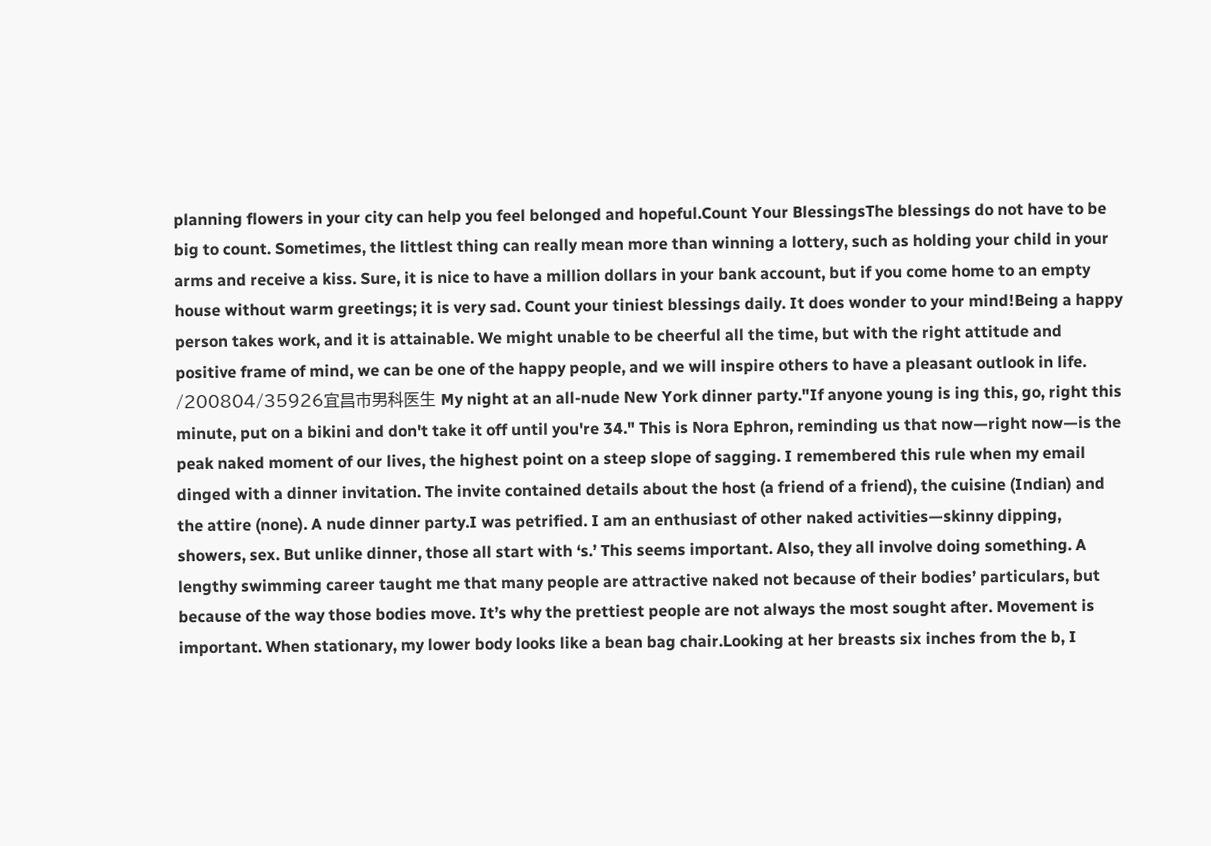planning flowers in your city can help you feel belonged and hopeful.Count Your BlessingsThe blessings do not have to be big to count. Sometimes, the littlest thing can really mean more than winning a lottery, such as holding your child in your arms and receive a kiss. Sure, it is nice to have a million dollars in your bank account, but if you come home to an empty house without warm greetings; it is very sad. Count your tiniest blessings daily. It does wonder to your mind!Being a happy person takes work, and it is attainable. We might unable to be cheerful all the time, but with the right attitude and positive frame of mind, we can be one of the happy people, and we will inspire others to have a pleasant outlook in life. /200804/35926宜昌市男科医生 My night at an all-nude New York dinner party."If anyone young is ing this, go, right this minute, put on a bikini and don't take it off until you're 34." This is Nora Ephron, reminding us that now—right now—is the peak naked moment of our lives, the highest point on a steep slope of sagging. I remembered this rule when my email dinged with a dinner invitation. The invite contained details about the host (a friend of a friend), the cuisine (Indian) and the attire (none). A nude dinner party.I was petrified. I am an enthusiast of other naked activities—skinny dipping, showers, sex. But unlike dinner, those all start with ‘s.’ This seems important. Also, they all involve doing something. A lengthy swimming career taught me that many people are attractive naked not because of their bodies’ particulars, but because of the way those bodies move. It’s why the prettiest people are not always the most sought after. Movement is important. When stationary, my lower body looks like a bean bag chair.Looking at her breasts six inches from the b, I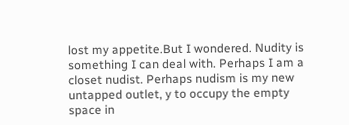lost my appetite.But I wondered. Nudity is something I can deal with. Perhaps I am a closet nudist. Perhaps nudism is my new untapped outlet, y to occupy the empty space in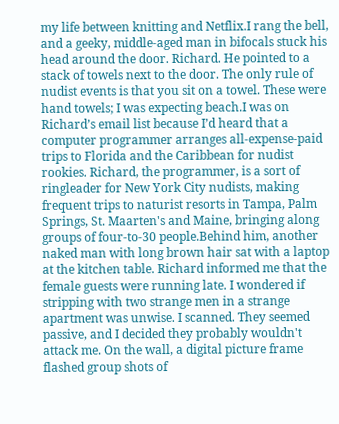my life between knitting and Netflix.I rang the bell, and a geeky, middle-aged man in bifocals stuck his head around the door. Richard. He pointed to a stack of towels next to the door. The only rule of nudist events is that you sit on a towel. These were hand towels; I was expecting beach.I was on Richard’s email list because I’d heard that a computer programmer arranges all-expense-paid trips to Florida and the Caribbean for nudist rookies. Richard, the programmer, is a sort of ringleader for New York City nudists, making frequent trips to naturist resorts in Tampa, Palm Springs, St. Maarten's and Maine, bringing along groups of four-to-30 people.Behind him, another naked man with long brown hair sat with a laptop at the kitchen table. Richard informed me that the female guests were running late. I wondered if stripping with two strange men in a strange apartment was unwise. I scanned. They seemed passive, and I decided they probably wouldn't attack me. On the wall, a digital picture frame flashed group shots of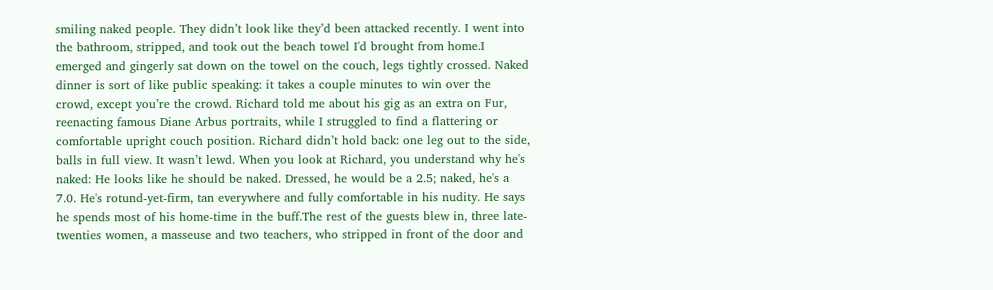smiling naked people. They didn’t look like they’d been attacked recently. I went into the bathroom, stripped, and took out the beach towel I'd brought from home.I emerged and gingerly sat down on the towel on the couch, legs tightly crossed. Naked dinner is sort of like public speaking: it takes a couple minutes to win over the crowd, except you’re the crowd. Richard told me about his gig as an extra on Fur, reenacting famous Diane Arbus portraits, while I struggled to find a flattering or comfortable upright couch position. Richard didn’t hold back: one leg out to the side, balls in full view. It wasn’t lewd. When you look at Richard, you understand why he's naked: He looks like he should be naked. Dressed, he would be a 2.5; naked, he's a 7.0. He's rotund-yet-firm, tan everywhere and fully comfortable in his nudity. He says he spends most of his home-time in the buff.The rest of the guests blew in, three late-twenties women, a masseuse and two teachers, who stripped in front of the door and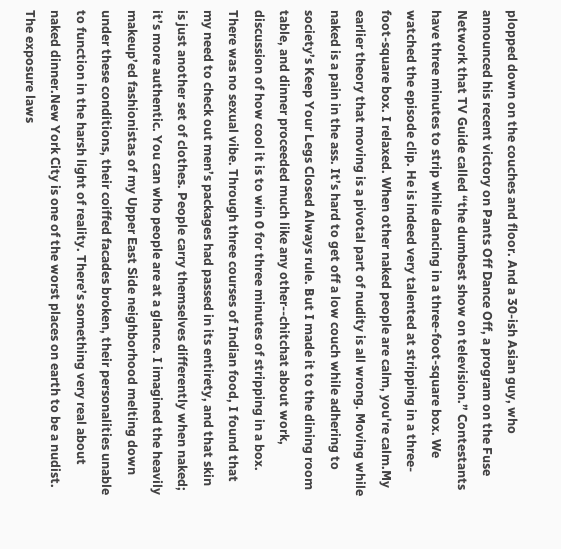plopped down on the couches and floor. And a 30-ish Asian guy, who announced his recent victory on Pants Off Dance Off, a program on the Fuse Network that TV Guide called “the dumbest show on television.” Contestants have three minutes to strip while dancing in a three-foot-square box. We watched the episode clip. He is indeed very talented at stripping in a three-foot-square box. I relaxed. When other naked people are calm, you're calm.My earlier theory that moving is a pivotal part of nudity is all wrong. Moving while naked is a pain in the ass. It’s hard to get off a low couch while adhering to society’s Keep Your Legs Closed Always rule. But I made it to the dining room table, and dinner proceeded much like any other--chitchat about work, discussion of how cool it is to win 0 for three minutes of stripping in a box. There was no sexual vibe. Through three courses of Indian food, I found that my need to check out men’s packages had passed in its entirety, and that skin is just another set of clothes. People carry themselves differently when naked; it’s more authentic. You can who people are at a glance. I imagined the heavily makeup’ed fashionistas of my Upper East Side neighborhood melting down under these conditions, their coiffed facades broken, their personalities unable to function in the harsh light of reality. There’s something very real about naked dinner.New York City is one of the worst places on earth to be a nudist. The exposure laws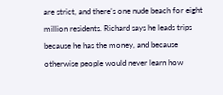are strict, and there’s one nude beach for eight million residents. Richard says he leads trips because he has the money, and because otherwise people would never learn how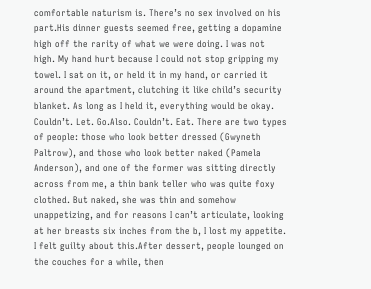comfortable naturism is. There’s no sex involved on his part.His dinner guests seemed free, getting a dopamine high off the rarity of what we were doing. I was not high. My hand hurt because I could not stop gripping my towel. I sat on it, or held it in my hand, or carried it around the apartment, clutching it like child’s security blanket. As long as I held it, everything would be okay. Couldn’t. Let. Go.Also. Couldn’t. Eat. There are two types of people: those who look better dressed (Gwyneth Paltrow), and those who look better naked (Pamela Anderson), and one of the former was sitting directly across from me, a thin bank teller who was quite foxy clothed. But naked, she was thin and somehow unappetizing, and for reasons I can’t articulate, looking at her breasts six inches from the b, I lost my appetite. I felt guilty about this.After dessert, people lounged on the couches for a while, then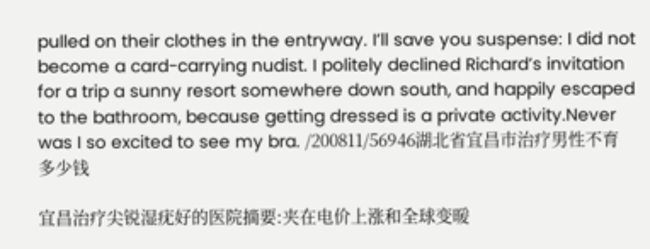pulled on their clothes in the entryway. I’ll save you suspense: I did not become a card-carrying nudist. I politely declined Richard’s invitation for a trip a sunny resort somewhere down south, and happily escaped to the bathroom, because getting dressed is a private activity.Never was I so excited to see my bra. /200811/56946湖北省宜昌市治疗男性不育多少钱

宜昌治疗尖锐湿疣好的医院摘要:夹在电价上涨和全球变暖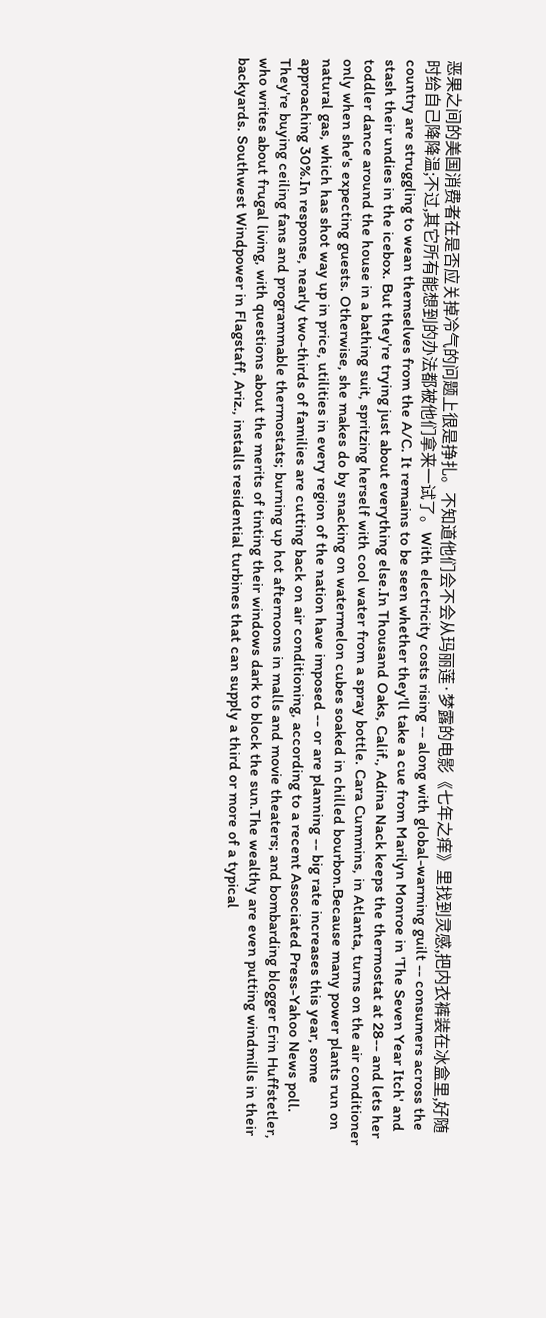恶果之间的美国消费者在是否应关掉冷气的问题上很是挣扎。不知道他们会不会从玛丽莲·梦露的电影《七年之痒》里找到灵感,把内衣裤装在冰盒里,好随时给自己降降温;不过,其它所有能想到的办法都被他们拿来一试了。With electricity costs rising -- along with global-warming guilt -- consumers across the country are struggling to wean themselves from the A/C. It remains to be seen whether they'll take a cue from Marilyn Monroe in 'The Seven Year Itch' and stash their undies in the icebox. But they're trying just about everything else.In Thousand Oaks, Calif., Adina Nack keeps the thermostat at 28-- and lets her toddler dance around the house in a bathing suit, spritzing herself with cool water from a spray bottle. Cara Cummins, in Atlanta, turns on the air conditioner only when she's expecting guests. Otherwise, she makes do by snacking on watermelon cubes soaked in chilled bourbon.Because many power plants run on natural gas, which has shot way up in price, utilities in every region of the nation have imposed -- or are planning -- big rate increases this year, some approaching 30%.In response, nearly two-thirds of families are cutting back on air conditioning, according to a recent Associated Press-Yahoo News poll. They're buying ceiling fans and programmable thermostats; burning up hot afternoons in malls and movie theaters; and bombarding blogger Erin Huffstetler, who writes about frugal living, with questions about the merits of tinting their windows dark to block the sun.The wealthy are even putting windmills in their backyards. Southwest Windpower in Flagstaff, Ariz., installs residential turbines that can supply a third or more of a typical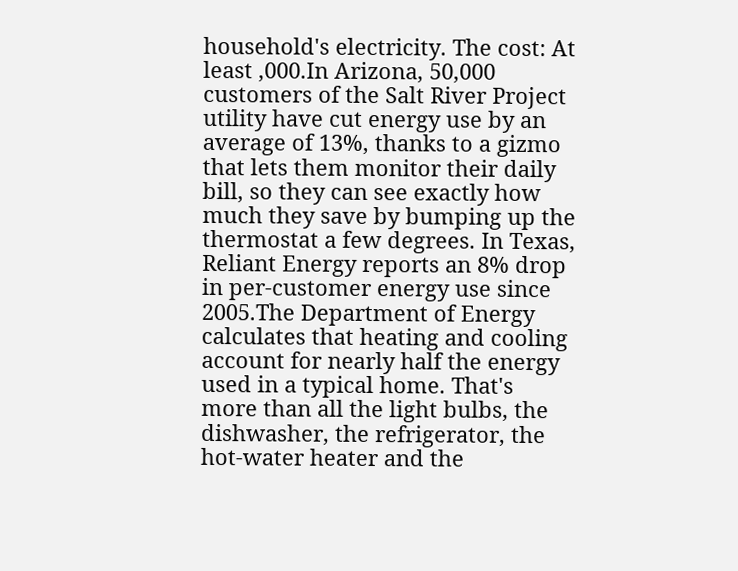household's electricity. The cost: At least ,000.In Arizona, 50,000 customers of the Salt River Project utility have cut energy use by an average of 13%, thanks to a gizmo that lets them monitor their daily bill, so they can see exactly how much they save by bumping up the thermostat a few degrees. In Texas, Reliant Energy reports an 8% drop in per-customer energy use since 2005.The Department of Energy calculates that heating and cooling account for nearly half the energy used in a typical home. That's more than all the light bulbs, the dishwasher, the refrigerator, the hot-water heater and the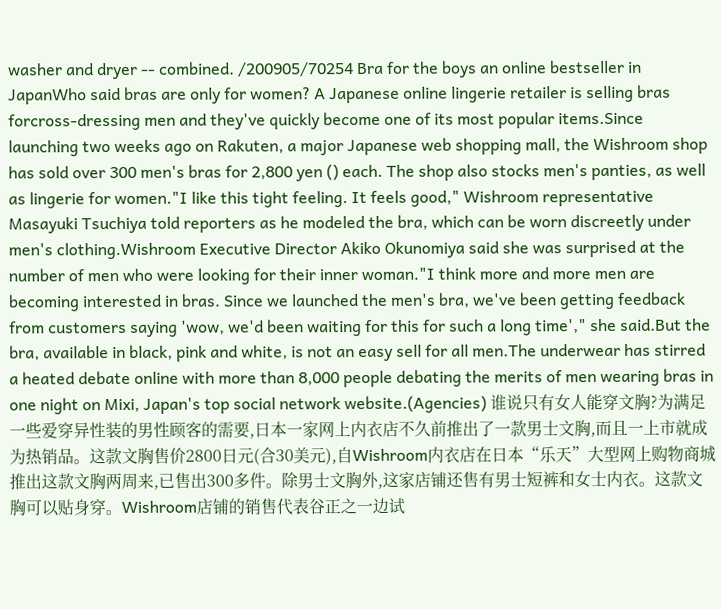washer and dryer -- combined. /200905/70254 Bra for the boys an online bestseller in JapanWho said bras are only for women? A Japanese online lingerie retailer is selling bras forcross-dressing men and they've quickly become one of its most popular items.Since launching two weeks ago on Rakuten, a major Japanese web shopping mall, the Wishroom shop has sold over 300 men's bras for 2,800 yen () each. The shop also stocks men's panties, as well as lingerie for women."I like this tight feeling. It feels good," Wishroom representative Masayuki Tsuchiya told reporters as he modeled the bra, which can be worn discreetly under men's clothing.Wishroom Executive Director Akiko Okunomiya said she was surprised at the number of men who were looking for their inner woman."I think more and more men are becoming interested in bras. Since we launched the men's bra, we've been getting feedback from customers saying 'wow, we'd been waiting for this for such a long time'," she said.But the bra, available in black, pink and white, is not an easy sell for all men.The underwear has stirred a heated debate online with more than 8,000 people debating the merits of men wearing bras in one night on Mixi, Japan's top social network website.(Agencies) 谁说只有女人能穿文胸?为满足一些爱穿异性装的男性顾客的需要,日本一家网上内衣店不久前推出了一款男士文胸,而且一上市就成为热销品。这款文胸售价2800日元(合30美元),自Wishroom内衣店在日本“乐天”大型网上购物商城推出这款文胸两周来,已售出300多件。除男士文胸外,这家店铺还售有男士短裤和女士内衣。这款文胸可以贴身穿。Wishroom店铺的销售代表谷正之一边试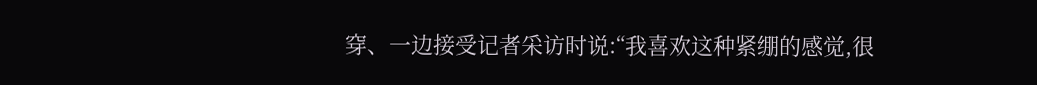穿、一边接受记者采访时说:“我喜欢这种紧绷的感觉,很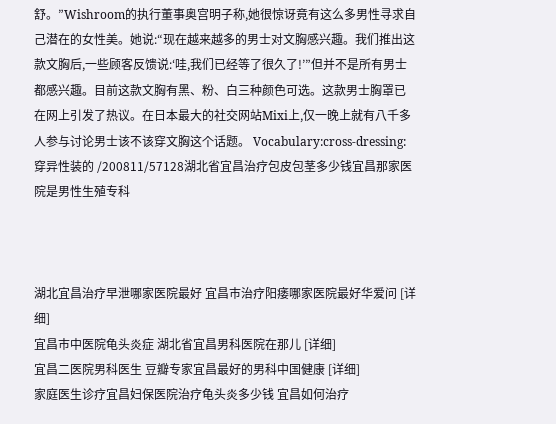舒。”Wishroom的执行董事奥宫明子称,她很惊讶竟有这么多男性寻求自己潜在的女性美。她说:“现在越来越多的男士对文胸感兴趣。我们推出这款文胸后,一些顾客反馈说:‘哇,我们已经等了很久了!’”但并不是所有男士都感兴趣。目前这款文胸有黑、粉、白三种颜色可选。这款男士胸罩已在网上引发了热议。在日本最大的社交网站Mixi上,仅一晚上就有八千多人参与讨论男士该不该穿文胸这个话题。 Vocabulary:cross-dressing:穿异性装的 /200811/57128湖北省宜昌治疗包皮包茎多少钱宜昌那家医院是男性生殖专科



湖北宜昌治疗早泄哪家医院最好 宜昌市治疗阳痿哪家医院最好华爱问 [详细]
宜昌市中医院龟头炎症 湖北省宜昌男科医院在那儿 [详细]
宜昌二医院男科医生 豆瓣专家宜昌最好的男科中国健康 [详细]
家庭医生诊疗宜昌妇保医院治疗龟头炎多少钱 宜昌如何治疗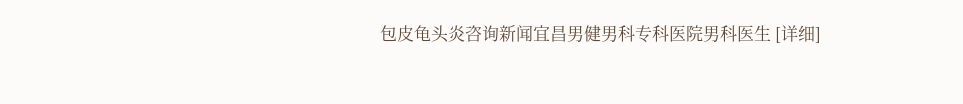包皮龟头炎咨询新闻宜昌男健男科专科医院男科医生 [详细]